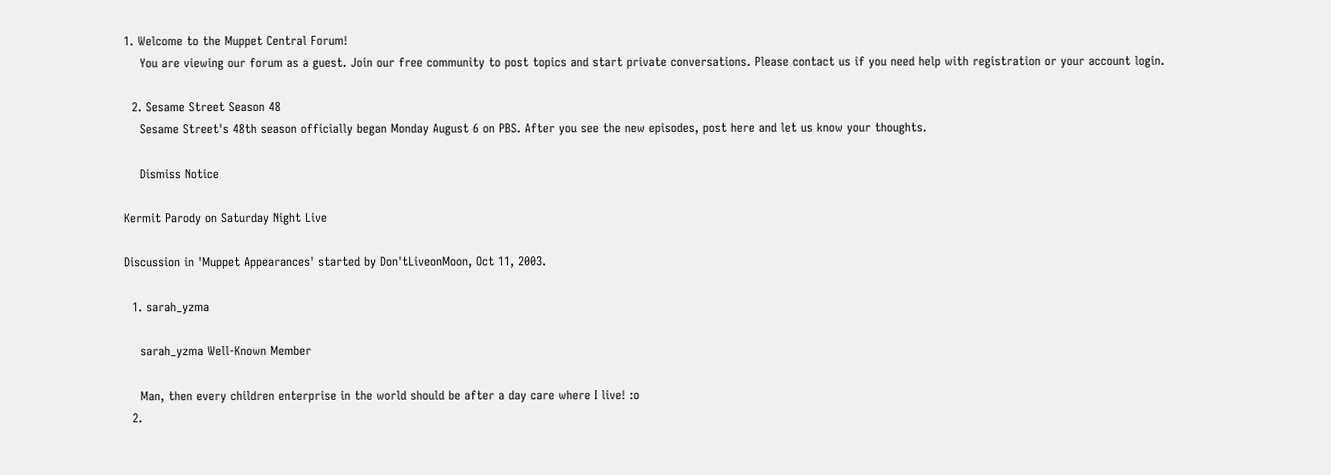1. Welcome to the Muppet Central Forum!
    You are viewing our forum as a guest. Join our free community to post topics and start private conversations. Please contact us if you need help with registration or your account login.

  2. Sesame Street Season 48
    Sesame Street's 48th season officially began Monday August 6 on PBS. After you see the new episodes, post here and let us know your thoughts.

    Dismiss Notice

Kermit Parody on Saturday Night Live

Discussion in 'Muppet Appearances' started by Don'tLiveonMoon, Oct 11, 2003.

  1. sarah_yzma

    sarah_yzma Well-Known Member

    Man, then every children enterprise in the world should be after a day care where I live! :o
  2.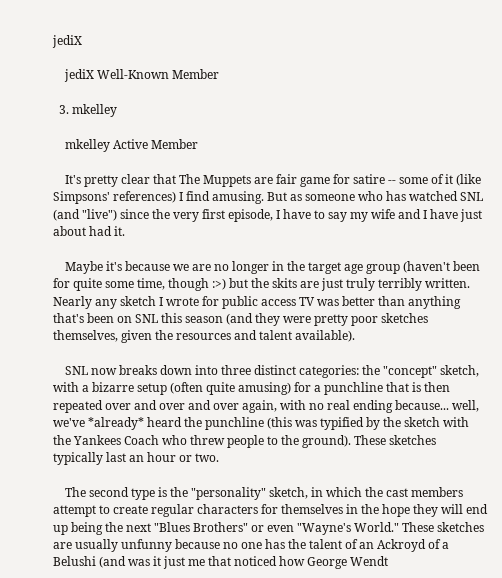jediX

    jediX Well-Known Member

  3. mkelley

    mkelley Active Member

    It's pretty clear that The Muppets are fair game for satire -- some of it (like Simpsons' references) I find amusing. But as someone who has watched SNL (and "live") since the very first episode, I have to say my wife and I have just about had it.

    Maybe it's because we are no longer in the target age group (haven't been for quite some time, though :>) but the skits are just truly terribly written. Nearly any sketch I wrote for public access TV was better than anything that's been on SNL this season (and they were pretty poor sketches themselves, given the resources and talent available).

    SNL now breaks down into three distinct categories: the "concept" sketch, with a bizarre setup (often quite amusing) for a punchline that is then repeated over and over and over again, with no real ending because... well, we've *already* heard the punchline (this was typified by the sketch with the Yankees Coach who threw people to the ground). These sketches typically last an hour or two.

    The second type is the "personality" sketch, in which the cast members attempt to create regular characters for themselves in the hope they will end up being the next "Blues Brothers" or even "Wayne's World." These sketches are usually unfunny because no one has the talent of an Ackroyd of a Belushi (and was it just me that noticed how George Wendt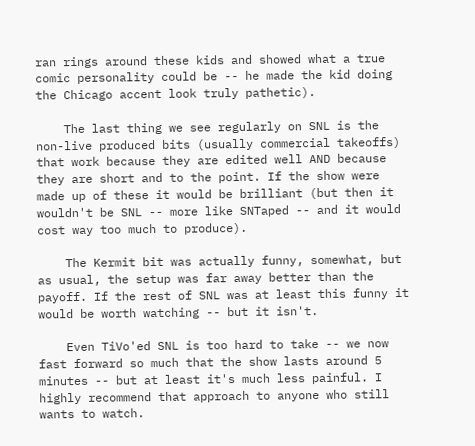ran rings around these kids and showed what a true comic personality could be -- he made the kid doing the Chicago accent look truly pathetic).

    The last thing we see regularly on SNL is the non-live produced bits (usually commercial takeoffs) that work because they are edited well AND because they are short and to the point. If the show were made up of these it would be brilliant (but then it wouldn't be SNL -- more like SNTaped -- and it would cost way too much to produce).

    The Kermit bit was actually funny, somewhat, but as usual, the setup was far away better than the payoff. If the rest of SNL was at least this funny it would be worth watching -- but it isn't.

    Even TiVo'ed SNL is too hard to take -- we now fast forward so much that the show lasts around 5 minutes -- but at least it's much less painful. I highly recommend that approach to anyone who still wants to watch.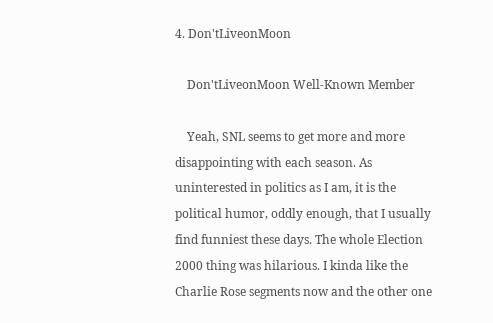4. Don'tLiveonMoon

    Don'tLiveonMoon Well-Known Member

    Yeah, SNL seems to get more and more disappointing with each season. As uninterested in politics as I am, it is the political humor, oddly enough, that I usually find funniest these days. The whole Election 2000 thing was hilarious. I kinda like the Charlie Rose segments now and the other one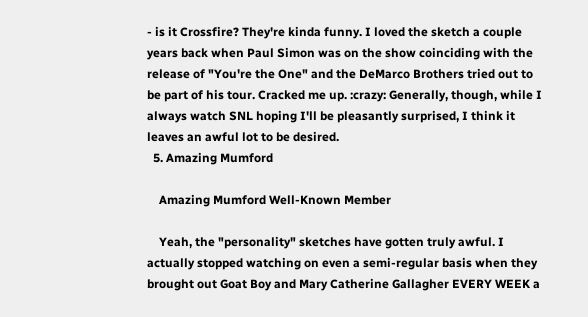- is it Crossfire? They're kinda funny. I loved the sketch a couple years back when Paul Simon was on the show coinciding with the release of "You're the One" and the DeMarco Brothers tried out to be part of his tour. Cracked me up. :crazy: Generally, though, while I always watch SNL hoping I'll be pleasantly surprised, I think it leaves an awful lot to be desired.
  5. Amazing Mumford

    Amazing Mumford Well-Known Member

    Yeah, the "personality" sketches have gotten truly awful. I actually stopped watching on even a semi-regular basis when they brought out Goat Boy and Mary Catherine Gallagher EVERY WEEK a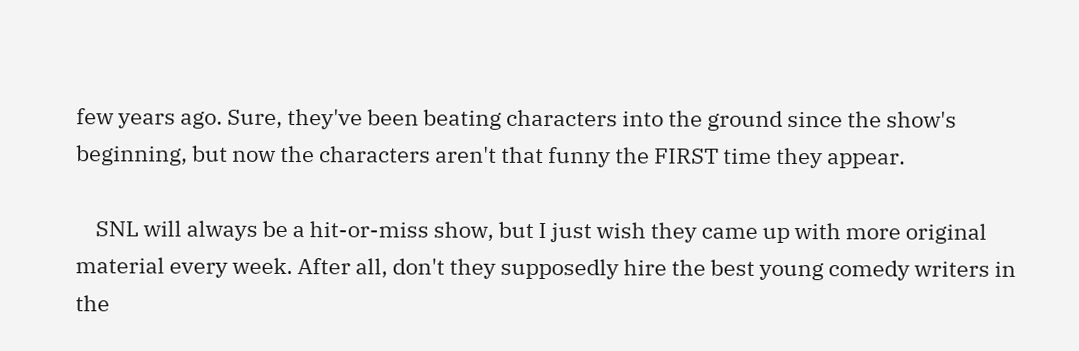few years ago. Sure, they've been beating characters into the ground since the show's beginning, but now the characters aren't that funny the FIRST time they appear.

    SNL will always be a hit-or-miss show, but I just wish they came up with more original material every week. After all, don't they supposedly hire the best young comedy writers in the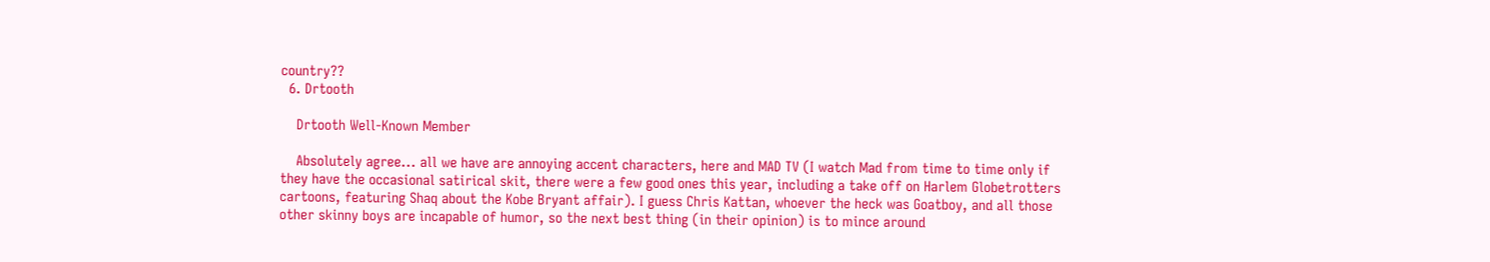country??
  6. Drtooth

    Drtooth Well-Known Member

    Absolutely agree... all we have are annoying accent characters, here and MAD TV (I watch Mad from time to time only if they have the occasional satirical skit, there were a few good ones this year, including a take off on Harlem Globetrotters cartoons, featuring Shaq about the Kobe Bryant affair). I guess Chris Kattan, whoever the heck was Goatboy, and all those other skinny boys are incapable of humor, so the next best thing (in their opinion) is to mince around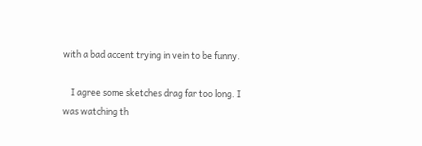with a bad accent trying in vein to be funny.

    I agree some sketches drag far too long. I was watching th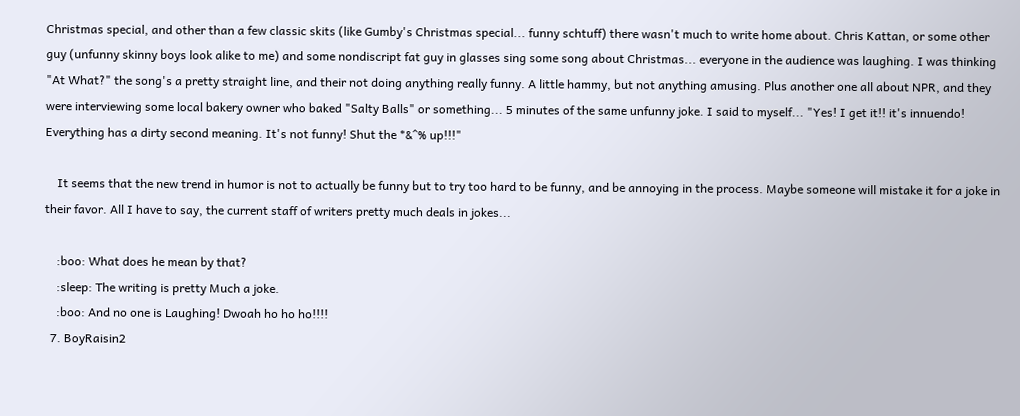Christmas special, and other than a few classic skits (like Gumby's Christmas special... funny schtuff) there wasn't much to write home about. Chris Kattan, or some other guy (unfunny skinny boys look alike to me) and some nondiscript fat guy in glasses sing some song about Christmas... everyone in the audience was laughing. I was thinking "At What?" the song's a pretty straight line, and their not doing anything really funny. A little hammy, but not anything amusing. Plus another one all about NPR, and they were interviewing some local bakery owner who baked "Salty Balls" or something... 5 minutes of the same unfunny joke. I said to myself... "Yes! I get it!! it's innuendo! Everything has a dirty second meaning. It's not funny! Shut the *&^% up!!!"

    It seems that the new trend in humor is not to actually be funny but to try too hard to be funny, and be annoying in the process. Maybe someone will mistake it for a joke in their favor. All I have to say, the current staff of writers pretty much deals in jokes...

    :boo: What does he mean by that?
    :sleep: The writing is pretty Much a joke.
    :boo: And no one is Laughing! Dwoah ho ho ho!!!!
  7. BoyRaisin2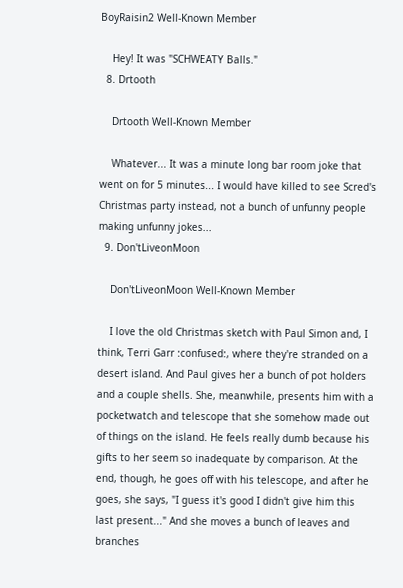BoyRaisin2 Well-Known Member

    Hey! It was "SCHWEATY Balls."
  8. Drtooth

    Drtooth Well-Known Member

    Whatever... It was a minute long bar room joke that went on for 5 minutes... I would have killed to see Scred's Christmas party instead, not a bunch of unfunny people making unfunny jokes...
  9. Don'tLiveonMoon

    Don'tLiveonMoon Well-Known Member

    I love the old Christmas sketch with Paul Simon and, I think, Terri Garr :confused:, where they're stranded on a desert island. And Paul gives her a bunch of pot holders and a couple shells. She, meanwhile, presents him with a pocketwatch and telescope that she somehow made out of things on the island. He feels really dumb because his gifts to her seem so inadequate by comparison. At the end, though, he goes off with his telescope, and after he goes, she says, "I guess it's good I didn't give him this last present..." And she moves a bunch of leaves and branches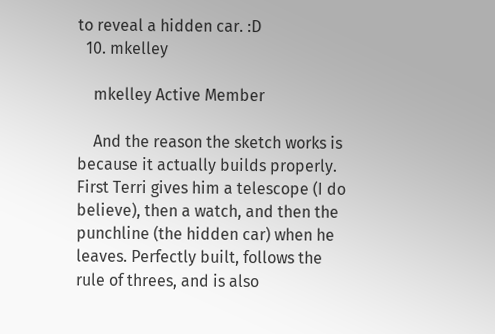to reveal a hidden car. :D
  10. mkelley

    mkelley Active Member

    And the reason the sketch works is because it actually builds properly. First Terri gives him a telescope (I do believe), then a watch, and then the punchline (the hidden car) when he leaves. Perfectly built, follows the rule of threes, and is also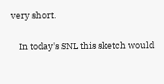very short.

    In today's SNL this sketch would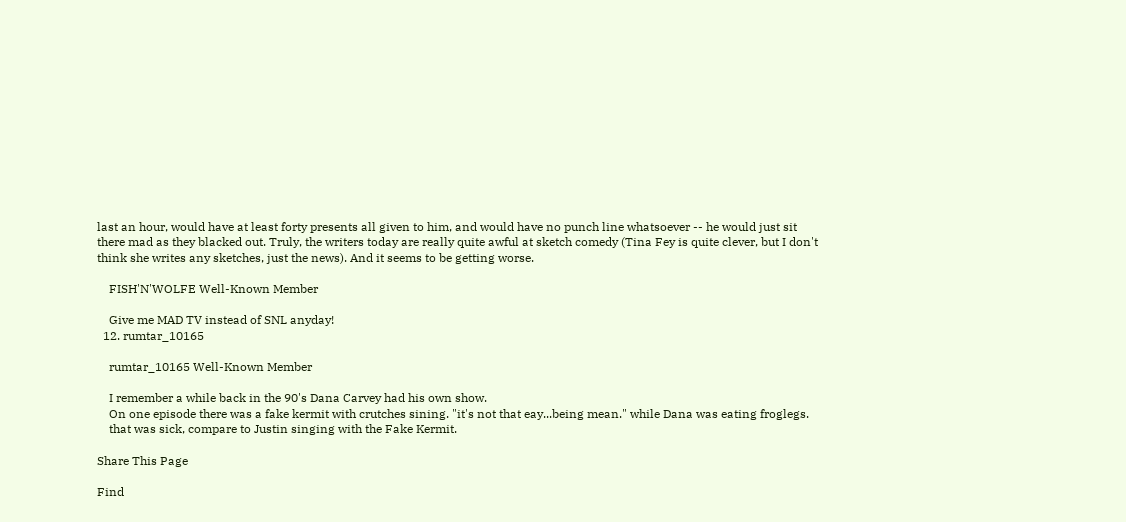last an hour, would have at least forty presents all given to him, and would have no punch line whatsoever -- he would just sit there mad as they blacked out. Truly, the writers today are really quite awful at sketch comedy (Tina Fey is quite clever, but I don't think she writes any sketches, just the news). And it seems to be getting worse.

    FISH'N'WOLFE Well-Known Member

    Give me MAD TV instead of SNL anyday!
  12. rumtar_10165

    rumtar_10165 Well-Known Member

    I remember a while back in the 90's Dana Carvey had his own show.
    On one episode there was a fake kermit with crutches sining. "it's not that eay...being mean." while Dana was eating froglegs.
    that was sick, compare to Justin singing with the Fake Kermit.

Share This Page

Find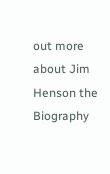out more about Jim Henson the Biography